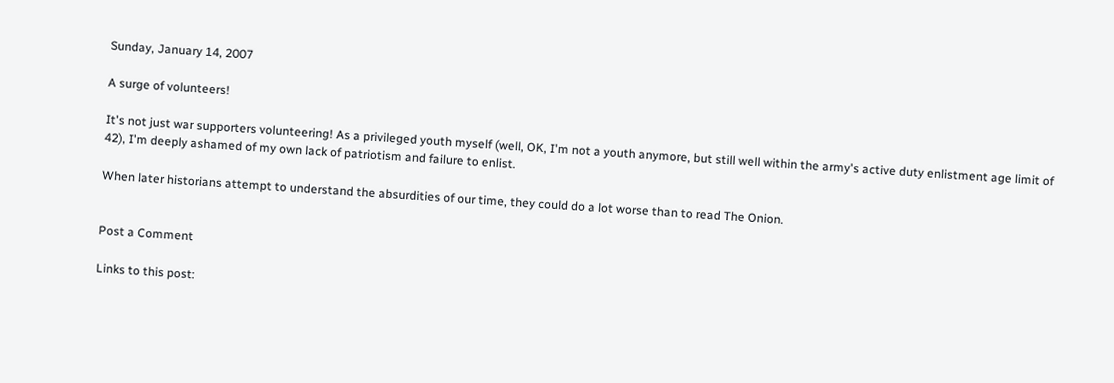Sunday, January 14, 2007

A surge of volunteers!

It's not just war supporters volunteering! As a privileged youth myself (well, OK, I'm not a youth anymore, but still well within the army's active duty enlistment age limit of 42), I'm deeply ashamed of my own lack of patriotism and failure to enlist.

When later historians attempt to understand the absurdities of our time, they could do a lot worse than to read The Onion.


Post a Comment

Links to this post: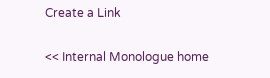Create a Link

<< Internal Monologue home